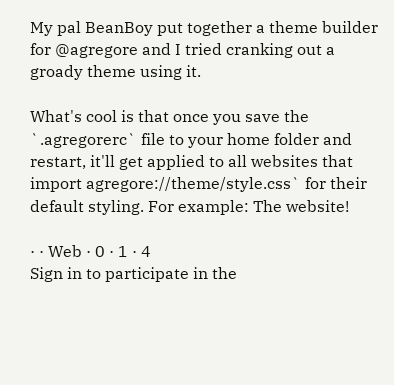My pal BeanBoy put together a theme builder for @agregore and I tried cranking out a groady theme using it.

What's cool is that once you save the `.agregorerc` file to your home folder and restart, it'll get applied to all websites that import agregore://theme/style.css` for their default styling. For example: The website!

· · Web · 0 · 1 · 4
Sign in to participate in the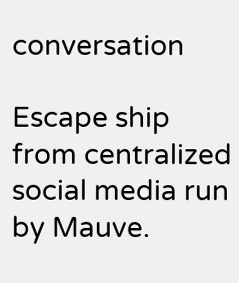conversation

Escape ship from centralized social media run by Mauve.